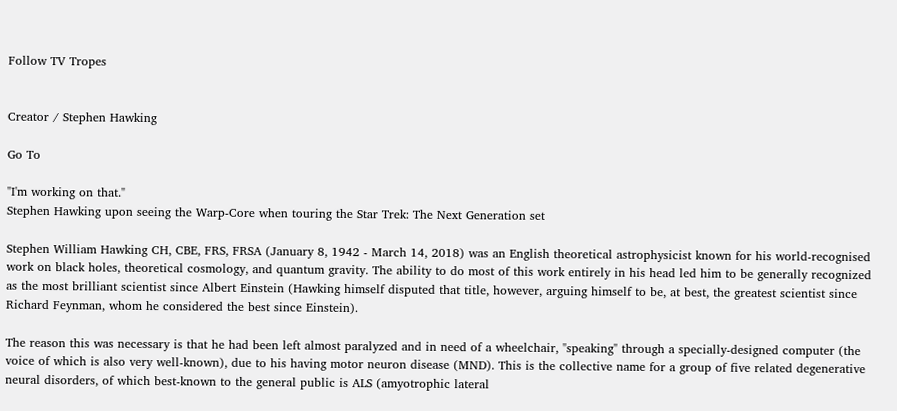Follow TV Tropes


Creator / Stephen Hawking

Go To

"I'm working on that."
Stephen Hawking upon seeing the Warp-Core when touring the Star Trek: The Next Generation set

Stephen William Hawking CH, CBE, FRS, FRSA (January 8, 1942 - March 14, 2018) was an English theoretical astrophysicist known for his world-recognised work on black holes, theoretical cosmology, and quantum gravity. The ability to do most of this work entirely in his head led him to be generally recognized as the most brilliant scientist since Albert Einstein (Hawking himself disputed that title, however, arguing himself to be, at best, the greatest scientist since Richard Feynman, whom he considered the best since Einstein).

The reason this was necessary is that he had been left almost paralyzed and in need of a wheelchair, "speaking" through a specially-designed computer (the voice of which is also very well-known), due to his having motor neuron disease (MND). This is the collective name for a group of five related degenerative neural disorders, of which best-known to the general public is ALS (amyotrophic lateral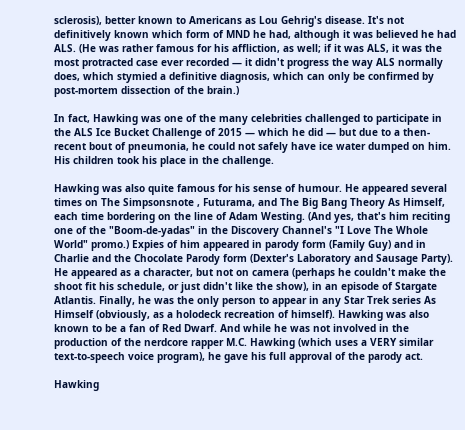sclerosis), better known to Americans as Lou Gehrig's disease. It's not definitively known which form of MND he had, although it was believed he had ALS. (He was rather famous for his affliction, as well; if it was ALS, it was the most protracted case ever recorded — it didn't progress the way ALS normally does, which stymied a definitive diagnosis, which can only be confirmed by post-mortem dissection of the brain.)

In fact, Hawking was one of the many celebrities challenged to participate in the ALS Ice Bucket Challenge of 2015 — which he did — but due to a then-recent bout of pneumonia, he could not safely have ice water dumped on him. His children took his place in the challenge.

Hawking was also quite famous for his sense of humour. He appeared several times on The Simpsonsnote , Futurama, and The Big Bang Theory As Himself, each time bordering on the line of Adam Westing. (And yes, that's him reciting one of the "Boom-de-yadas" in the Discovery Channel's "I Love The Whole World" promo.) Expies of him appeared in parody form (Family Guy) and in Charlie and the Chocolate Parody form (Dexter's Laboratory and Sausage Party). He appeared as a character, but not on camera (perhaps he couldn't make the shoot fit his schedule, or just didn't like the show), in an episode of Stargate Atlantis. Finally, he was the only person to appear in any Star Trek series As Himself (obviously, as a holodeck recreation of himself). Hawking was also known to be a fan of Red Dwarf. And while he was not involved in the production of the nerdcore rapper M.C. Hawking (which uses a VERY similar text-to-speech voice program), he gave his full approval of the parody act.

Hawking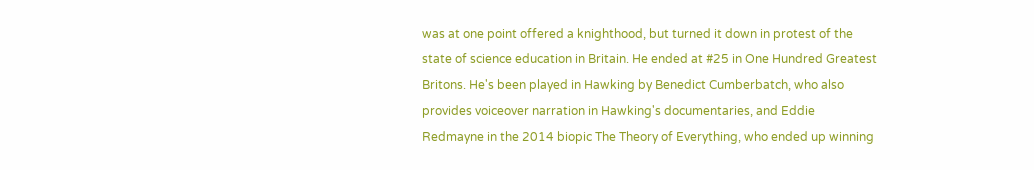was at one point offered a knighthood, but turned it down in protest of the state of science education in Britain. He ended at #25 in One Hundred Greatest Britons. He's been played in Hawking by Benedict Cumberbatch, who also provides voiceover narration in Hawking's documentaries, and Eddie Redmayne in the 2014 biopic The Theory of Everything, who ended up winning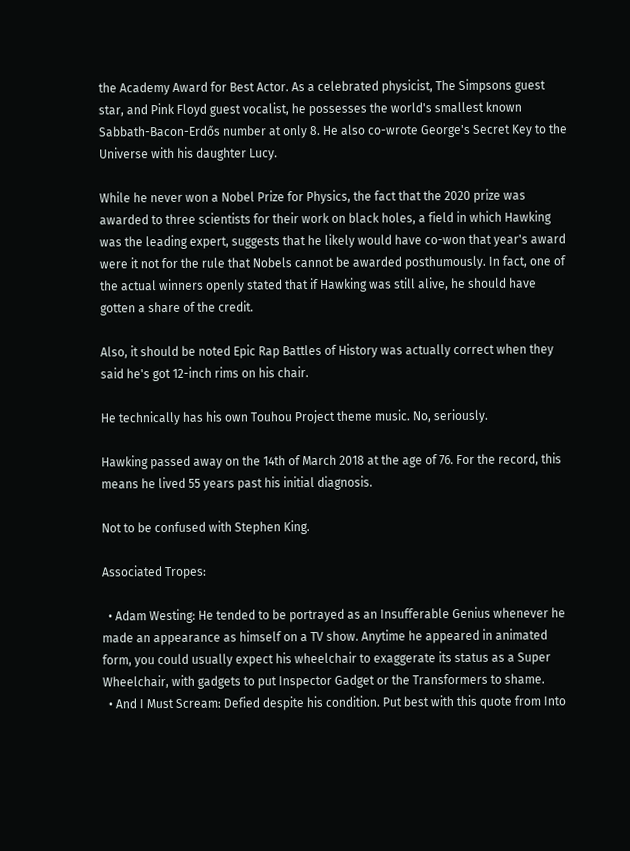the Academy Award for Best Actor. As a celebrated physicist, The Simpsons guest star, and Pink Floyd guest vocalist, he possesses the world's smallest known Sabbath-Bacon-Erdős number at only 8. He also co-wrote George's Secret Key to the Universe with his daughter Lucy.

While he never won a Nobel Prize for Physics, the fact that the 2020 prize was awarded to three scientists for their work on black holes, a field in which Hawking was the leading expert, suggests that he likely would have co-won that year's award were it not for the rule that Nobels cannot be awarded posthumously. In fact, one of the actual winners openly stated that if Hawking was still alive, he should have gotten a share of the credit.

Also, it should be noted Epic Rap Battles of History was actually correct when they said he's got 12-inch rims on his chair.

He technically has his own Touhou Project theme music. No, seriously.

Hawking passed away on the 14th of March 2018 at the age of 76. For the record, this means he lived 55 years past his initial diagnosis.

Not to be confused with Stephen King.

Associated Tropes:

  • Adam Westing: He tended to be portrayed as an Insufferable Genius whenever he made an appearance as himself on a TV show. Anytime he appeared in animated form, you could usually expect his wheelchair to exaggerate its status as a Super Wheelchair, with gadgets to put Inspector Gadget or the Transformers to shame.
  • And I Must Scream: Defied despite his condition. Put best with this quote from Into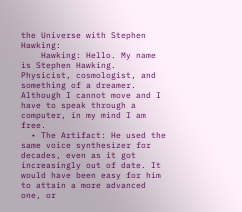the Universe with Stephen Hawking:
    Hawking: Hello. My name is Stephen Hawking. Physicist, cosmologist, and something of a dreamer. Although I cannot move and I have to speak through a computer, in my mind I am free.
  • The Artifact: He used the same voice synthesizer for decades, even as it got increasingly out of date. It would have been easy for him to attain a more advanced one, or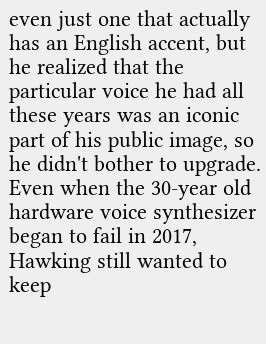even just one that actually has an English accent, but he realized that the particular voice he had all these years was an iconic part of his public image, so he didn't bother to upgrade. Even when the 30-year old hardware voice synthesizer began to fail in 2017, Hawking still wanted to keep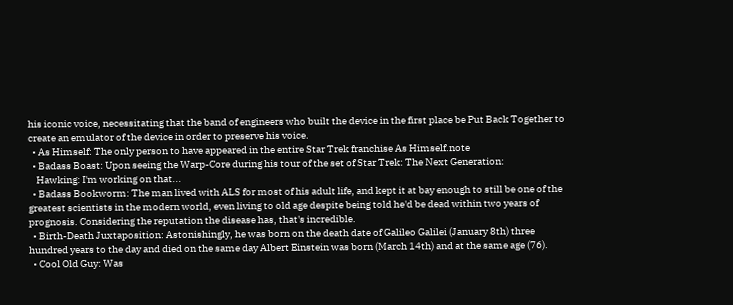his iconic voice, necessitating that the band of engineers who built the device in the first place be Put Back Together to create an emulator of the device in order to preserve his voice.
  • As Himself: The only person to have appeared in the entire Star Trek franchise As Himself.note
  • Badass Boast: Upon seeing the Warp-Core during his tour of the set of Star Trek: The Next Generation:
    Hawking: I'm working on that...
  • Badass Bookworm: The man lived with ALS for most of his adult life, and kept it at bay enough to still be one of the greatest scientists in the modern world, even living to old age despite being told he'd be dead within two years of prognosis. Considering the reputation the disease has, that's incredible.
  • Birth-Death Juxtaposition: Astonishingly, he was born on the death date of Galileo Galilei (January 8th) three hundred years to the day and died on the same day Albert Einstein was born (March 14th) and at the same age (76).
  • Cool Old Guy: Was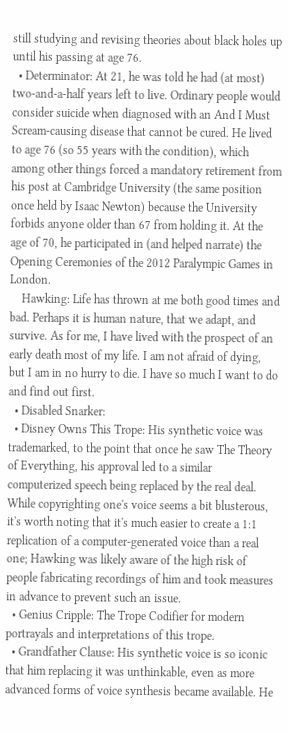still studying and revising theories about black holes up until his passing at age 76.
  • Determinator: At 21, he was told he had (at most) two-and-a-half years left to live. Ordinary people would consider suicide when diagnosed with an And I Must Scream-causing disease that cannot be cured. He lived to age 76 (so 55 years with the condition), which among other things forced a mandatory retirement from his post at Cambridge University (the same position once held by Isaac Newton) because the University forbids anyone older than 67 from holding it. At the age of 70, he participated in (and helped narrate) the Opening Ceremonies of the 2012 Paralympic Games in London.
    Hawking: Life has thrown at me both good times and bad. Perhaps it is human nature, that we adapt, and survive. As for me, I have lived with the prospect of an early death most of my life. I am not afraid of dying, but I am in no hurry to die. I have so much I want to do and find out first.
  • Disabled Snarker:
  • Disney Owns This Trope: His synthetic voice was trademarked, to the point that once he saw The Theory of Everything, his approval led to a similar computerized speech being replaced by the real deal. While copyrighting one's voice seems a bit blusterous, it's worth noting that it's much easier to create a 1:1 replication of a computer-generated voice than a real one; Hawking was likely aware of the high risk of people fabricating recordings of him and took measures in advance to prevent such an issue.
  • Genius Cripple: The Trope Codifier for modern portrayals and interpretations of this trope.
  • Grandfather Clause: His synthetic voice is so iconic that him replacing it was unthinkable, even as more advanced forms of voice synthesis became available. He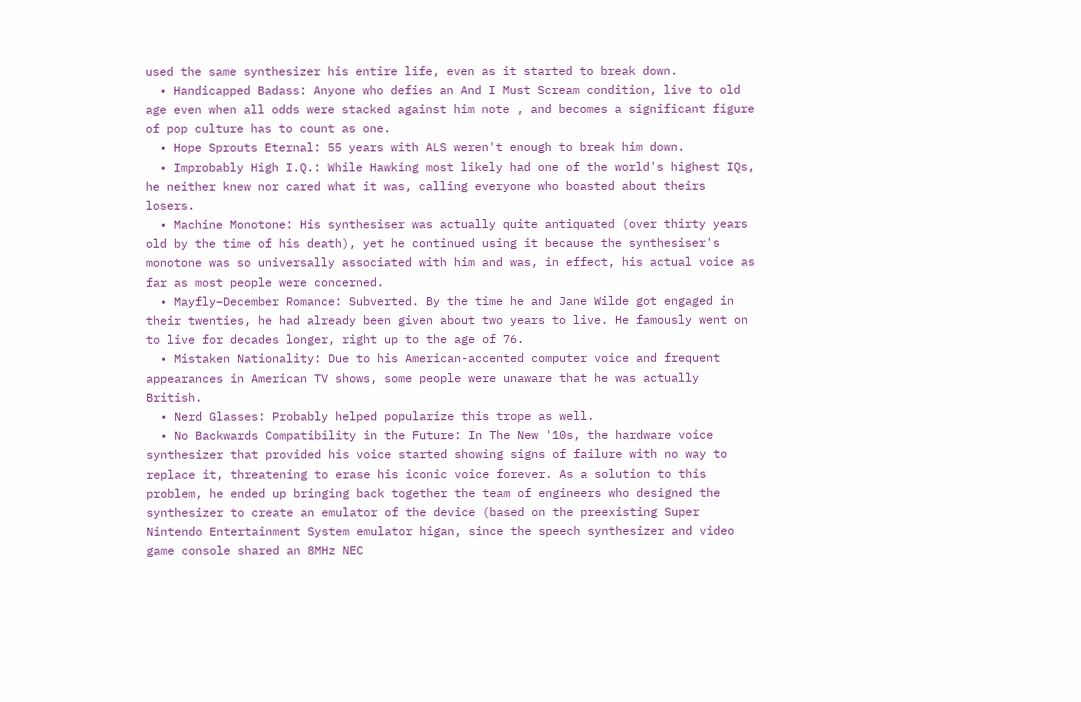used the same synthesizer his entire life, even as it started to break down.
  • Handicapped Badass: Anyone who defies an And I Must Scream condition, live to old age even when all odds were stacked against him note , and becomes a significant figure of pop culture has to count as one.
  • Hope Sprouts Eternal: 55 years with ALS weren't enough to break him down.
  • Improbably High I.Q.: While Hawking most likely had one of the world's highest IQs, he neither knew nor cared what it was, calling everyone who boasted about theirs losers.
  • Machine Monotone: His synthesiser was actually quite antiquated (over thirty years old by the time of his death), yet he continued using it because the synthesiser's monotone was so universally associated with him and was, in effect, his actual voice as far as most people were concerned.
  • Mayfly–December Romance: Subverted. By the time he and Jane Wilde got engaged in their twenties, he had already been given about two years to live. He famously went on to live for decades longer, right up to the age of 76.
  • Mistaken Nationality: Due to his American-accented computer voice and frequent appearances in American TV shows, some people were unaware that he was actually British.
  • Nerd Glasses: Probably helped popularize this trope as well.
  • No Backwards Compatibility in the Future: In The New '10s, the hardware voice synthesizer that provided his voice started showing signs of failure with no way to replace it, threatening to erase his iconic voice forever. As a solution to this problem, he ended up bringing back together the team of engineers who designed the synthesizer to create an emulator of the device (based on the preexisting Super Nintendo Entertainment System emulator higan, since the speech synthesizer and video game console shared an 8MHz NEC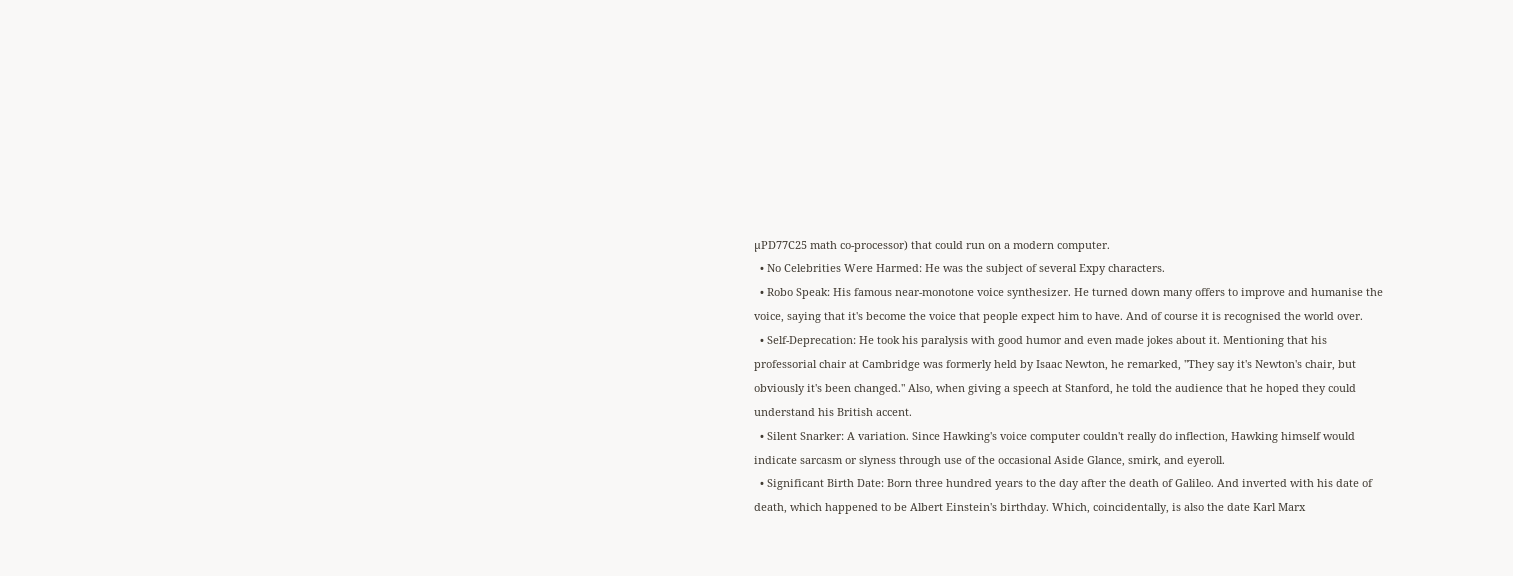µPD77C25 math co-processor) that could run on a modern computer.
  • No Celebrities Were Harmed: He was the subject of several Expy characters.
  • Robo Speak: His famous near-monotone voice synthesizer. He turned down many offers to improve and humanise the voice, saying that it's become the voice that people expect him to have. And of course it is recognised the world over.
  • Self-Deprecation: He took his paralysis with good humor and even made jokes about it. Mentioning that his professorial chair at Cambridge was formerly held by Isaac Newton, he remarked, "They say it's Newton's chair, but obviously it's been changed." Also, when giving a speech at Stanford, he told the audience that he hoped they could understand his British accent.
  • Silent Snarker: A variation. Since Hawking's voice computer couldn't really do inflection, Hawking himself would indicate sarcasm or slyness through use of the occasional Aside Glance, smirk, and eyeroll.
  • Significant Birth Date: Born three hundred years to the day after the death of Galileo. And inverted with his date of death, which happened to be Albert Einstein's birthday. Which, coincidentally, is also the date Karl Marx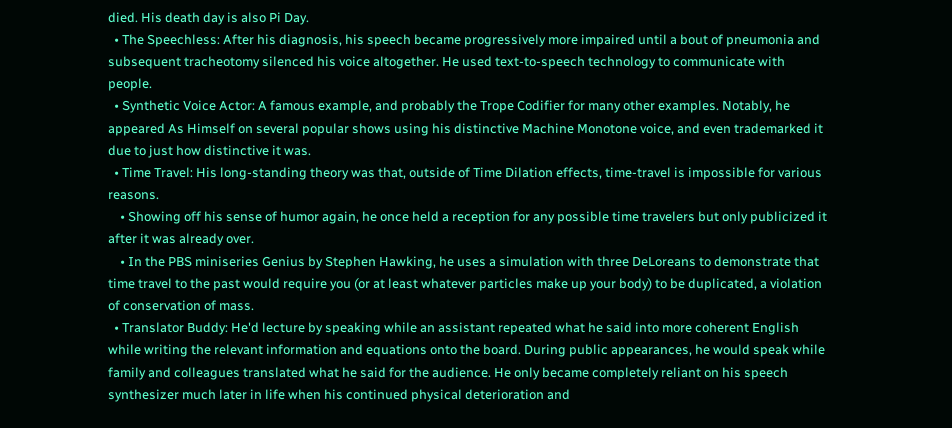died. His death day is also Pi Day.
  • The Speechless: After his diagnosis, his speech became progressively more impaired until a bout of pneumonia and subsequent tracheotomy silenced his voice altogether. He used text-to-speech technology to communicate with people.
  • Synthetic Voice Actor: A famous example, and probably the Trope Codifier for many other examples. Notably, he appeared As Himself on several popular shows using his distinctive Machine Monotone voice, and even trademarked it due to just how distinctive it was.
  • Time Travel: His long-standing theory was that, outside of Time Dilation effects, time-travel is impossible for various reasons.
    • Showing off his sense of humor again, he once held a reception for any possible time travelers but only publicized it after it was already over.
    • In the PBS miniseries Genius by Stephen Hawking, he uses a simulation with three DeLoreans to demonstrate that time travel to the past would require you (or at least whatever particles make up your body) to be duplicated, a violation of conservation of mass.
  • Translator Buddy: He'd lecture by speaking while an assistant repeated what he said into more coherent English while writing the relevant information and equations onto the board. During public appearances, he would speak while family and colleagues translated what he said for the audience. He only became completely reliant on his speech synthesizer much later in life when his continued physical deterioration and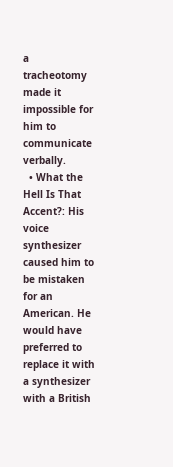a tracheotomy made it impossible for him to communicate verbally.
  • What the Hell Is That Accent?: His voice synthesizer caused him to be mistaken for an American. He would have preferred to replace it with a synthesizer with a British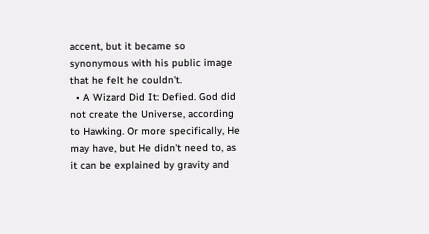accent, but it became so synonymous with his public image that he felt he couldn't.
  • A Wizard Did It: Defied. God did not create the Universe, according to Hawking. Or more specifically, He may have, but He didn't need to, as it can be explained by gravity and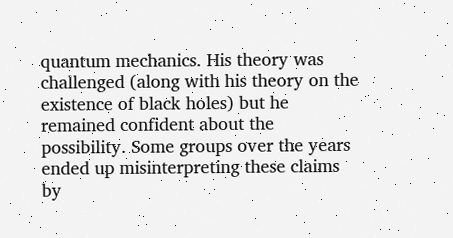quantum mechanics. His theory was challenged (along with his theory on the existence of black holes) but he remained confident about the possibility. Some groups over the years ended up misinterpreting these claims by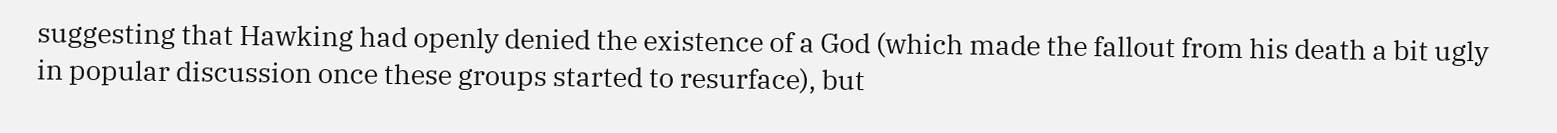suggesting that Hawking had openly denied the existence of a God (which made the fallout from his death a bit ugly in popular discussion once these groups started to resurface), but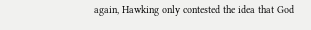again, Hawking only contested the idea that God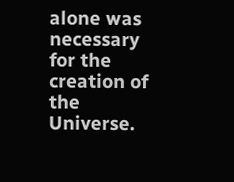alone was necessary for the creation of the Universe.